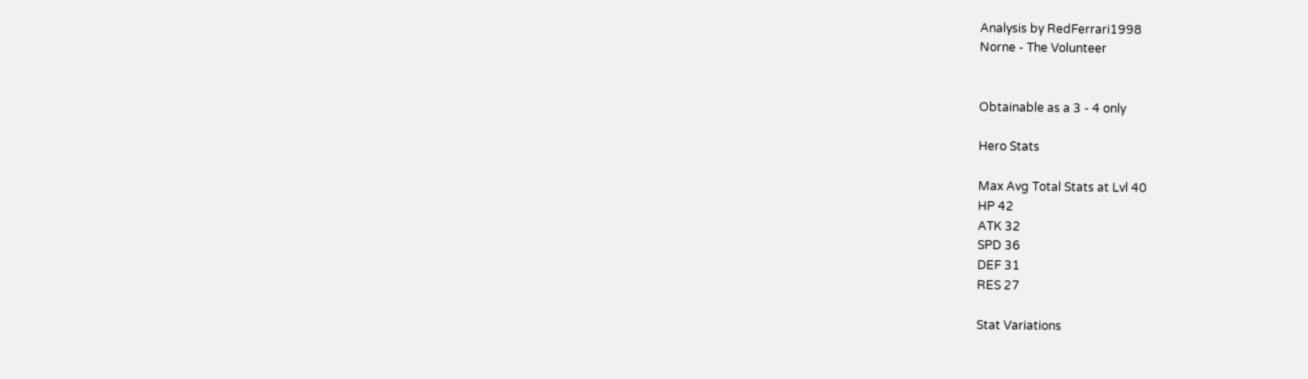Analysis by RedFerrari1998
Norne - The Volunteer


Obtainable as a 3 - 4 only

Hero Stats

Max Avg Total Stats at Lvl 40
HP 42
ATK 32
SPD 36
DEF 31
RES 27

Stat Variations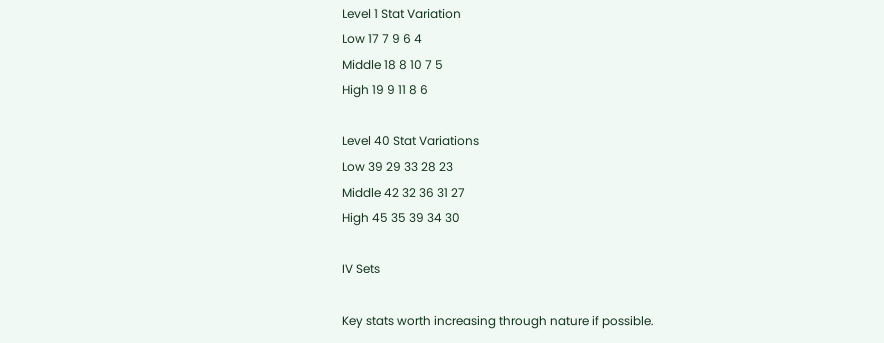Level 1 Stat Variation
Low 17 7 9 6 4
Middle 18 8 10 7 5
High 19 9 11 8 6

Level 40 Stat Variations
Low 39 29 33 28 23
Middle 42 32 36 31 27
High 45 35 39 34 30

IV Sets

Key stats worth increasing through nature if possible.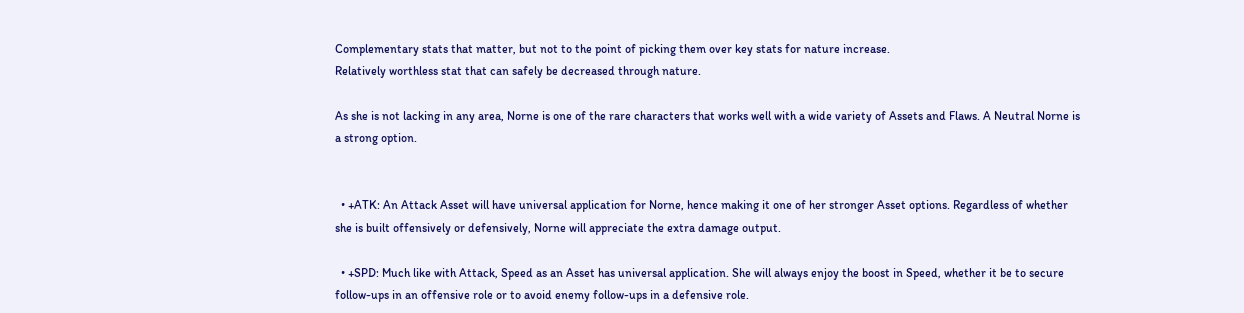Complementary stats that matter, but not to the point of picking them over key stats for nature increase.
Relatively worthless stat that can safely be decreased through nature.

As she is not lacking in any area, Norne is one of the rare characters that works well with a wide variety of Assets and Flaws. A Neutral Norne is a strong option.


  • +ATK: An Attack Asset will have universal application for Norne, hence making it one of her stronger Asset options. Regardless of whether she is built offensively or defensively, Norne will appreciate the extra damage output.

  • +SPD: Much like with Attack, Speed as an Asset has universal application. She will always enjoy the boost in Speed, whether it be to secure follow-ups in an offensive role or to avoid enemy follow-ups in a defensive role.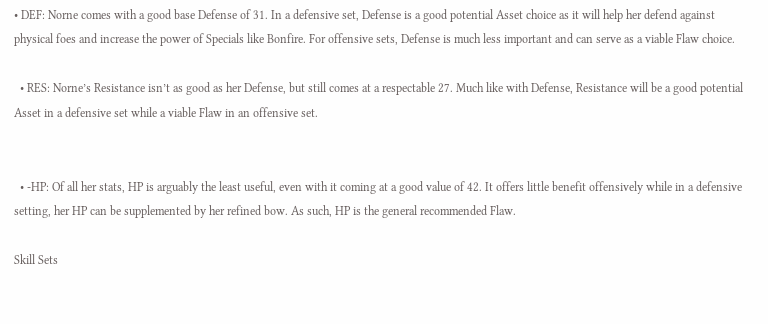• DEF: Norne comes with a good base Defense of 31. In a defensive set, Defense is a good potential Asset choice as it will help her defend against physical foes and increase the power of Specials like Bonfire. For offensive sets, Defense is much less important and can serve as a viable Flaw choice.

  • RES: Norne’s Resistance isn’t as good as her Defense, but still comes at a respectable 27. Much like with Defense, Resistance will be a good potential Asset in a defensive set while a viable Flaw in an offensive set.


  • -HP: Of all her stats, HP is arguably the least useful, even with it coming at a good value of 42. It offers little benefit offensively while in a defensive setting, her HP can be supplemented by her refined bow. As such, HP is the general recommended Flaw.

Skill Sets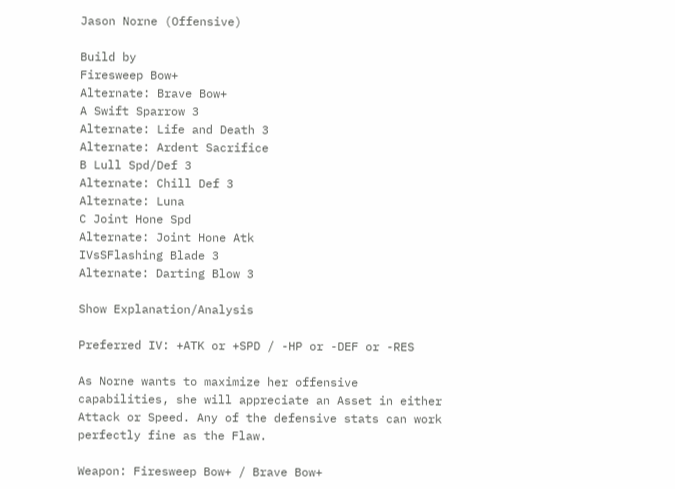Jason Norne (Offensive)

Build by
Firesweep Bow+
Alternate: Brave Bow+
A Swift Sparrow 3
Alternate: Life and Death 3
Alternate: Ardent Sacrifice
B Lull Spd/Def 3
Alternate: Chill Def 3
Alternate: Luna
C Joint Hone Spd
Alternate: Joint Hone Atk
IVsSFlashing Blade 3
Alternate: Darting Blow 3

Show Explanation/Analysis

Preferred IV: +ATK or +SPD / -HP or -DEF or -RES

As Norne wants to maximize her offensive capabilities, she will appreciate an Asset in either Attack or Speed. Any of the defensive stats can work perfectly fine as the Flaw.

Weapon: Firesweep Bow+ / Brave Bow+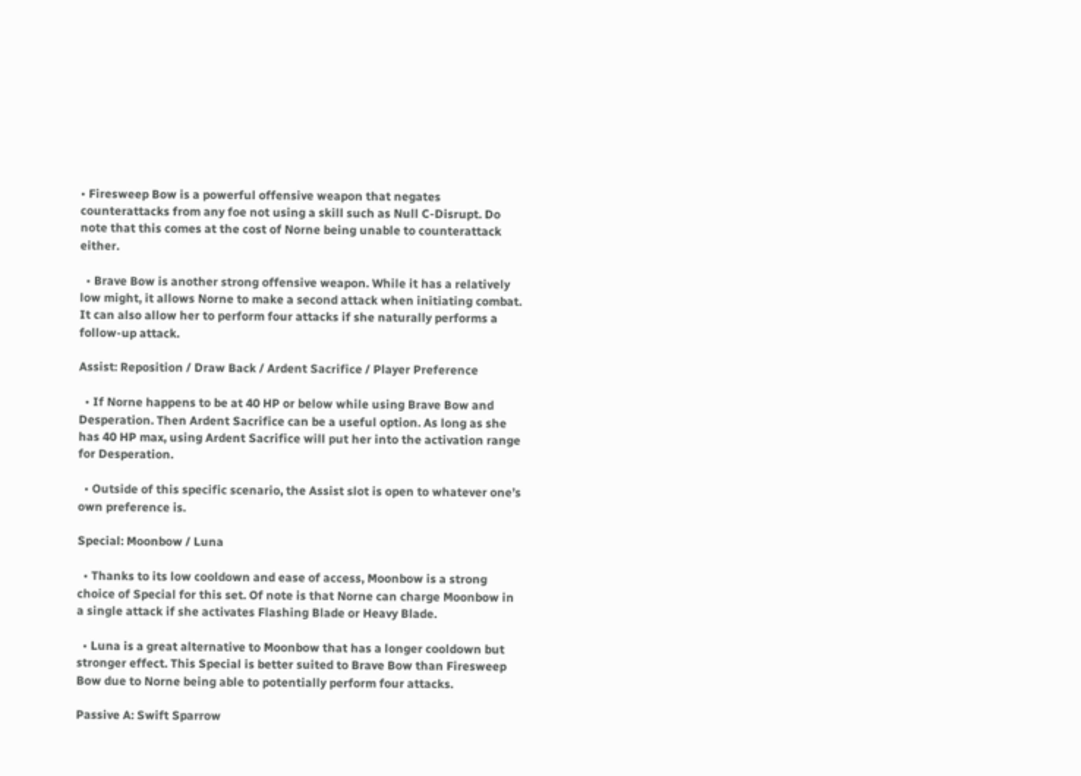• Firesweep Bow is a powerful offensive weapon that negates counterattacks from any foe not using a skill such as Null C-Disrupt. Do note that this comes at the cost of Norne being unable to counterattack either.

  • Brave Bow is another strong offensive weapon. While it has a relatively low might, it allows Norne to make a second attack when initiating combat. It can also allow her to perform four attacks if she naturally performs a follow-up attack.

Assist: Reposition / Draw Back / Ardent Sacrifice / Player Preference

  • If Norne happens to be at 40 HP or below while using Brave Bow and Desperation. Then Ardent Sacrifice can be a useful option. As long as she has 40 HP max, using Ardent Sacrifice will put her into the activation range for Desperation.

  • Outside of this specific scenario, the Assist slot is open to whatever one’s own preference is.

Special: Moonbow / Luna

  • Thanks to its low cooldown and ease of access, Moonbow is a strong choice of Special for this set. Of note is that Norne can charge Moonbow in a single attack if she activates Flashing Blade or Heavy Blade.

  • Luna is a great alternative to Moonbow that has a longer cooldown but stronger effect. This Special is better suited to Brave Bow than Firesweep Bow due to Norne being able to potentially perform four attacks.

Passive A: Swift Sparrow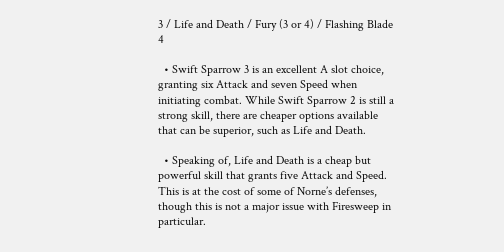3 / Life and Death / Fury (3 or 4) / Flashing Blade 4

  • Swift Sparrow 3 is an excellent A slot choice, granting six Attack and seven Speed when initiating combat. While Swift Sparrow 2 is still a strong skill, there are cheaper options available that can be superior, such as Life and Death.

  • Speaking of, Life and Death is a cheap but powerful skill that grants five Attack and Speed. This is at the cost of some of Norne’s defenses, though this is not a major issue with Firesweep in particular.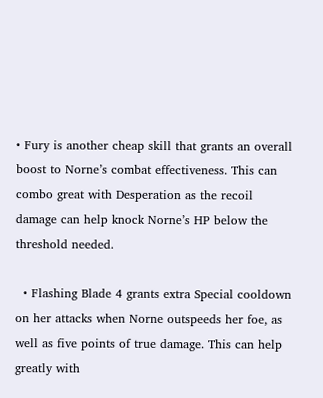• Fury is another cheap skill that grants an overall boost to Norne’s combat effectiveness. This can combo great with Desperation as the recoil damage can help knock Norne’s HP below the threshold needed.

  • Flashing Blade 4 grants extra Special cooldown on her attacks when Norne outspeeds her foe, as well as five points of true damage. This can help greatly with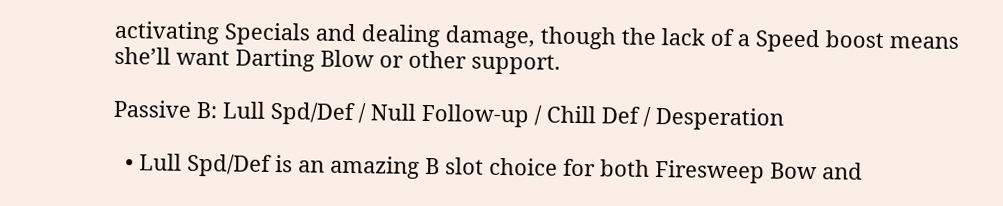activating Specials and dealing damage, though the lack of a Speed boost means she’ll want Darting Blow or other support.

Passive B: Lull Spd/Def / Null Follow-up / Chill Def / Desperation

  • Lull Spd/Def is an amazing B slot choice for both Firesweep Bow and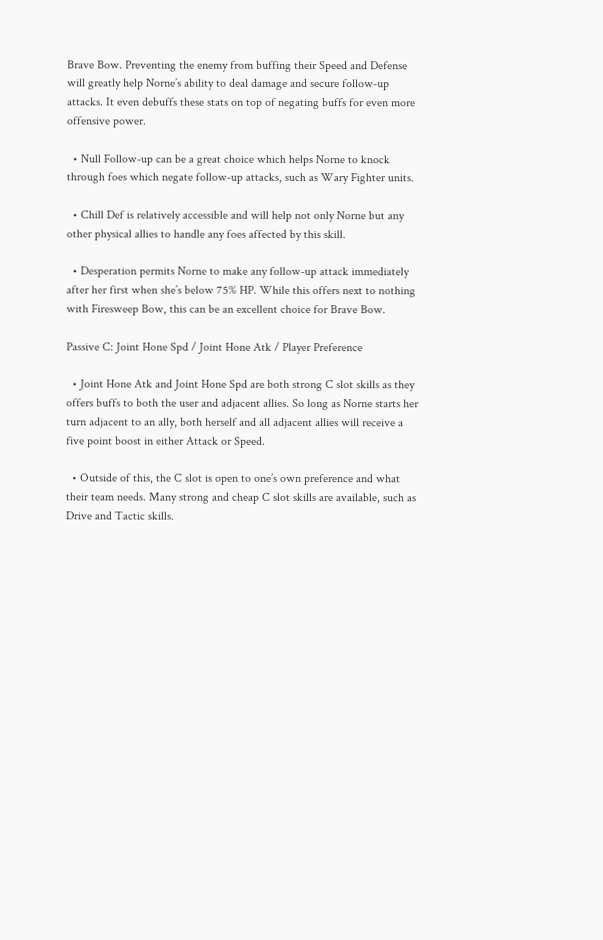Brave Bow. Preventing the enemy from buffing their Speed and Defense will greatly help Norne’s ability to deal damage and secure follow-up attacks. It even debuffs these stats on top of negating buffs for even more offensive power.

  • Null Follow-up can be a great choice which helps Norne to knock through foes which negate follow-up attacks, such as Wary Fighter units.

  • Chill Def is relatively accessible and will help not only Norne but any other physical allies to handle any foes affected by this skill.

  • Desperation permits Norne to make any follow-up attack immediately after her first when she’s below 75% HP. While this offers next to nothing with Firesweep Bow, this can be an excellent choice for Brave Bow.

Passive C: Joint Hone Spd / Joint Hone Atk / Player Preference

  • Joint Hone Atk and Joint Hone Spd are both strong C slot skills as they offers buffs to both the user and adjacent allies. So long as Norne starts her turn adjacent to an ally, both herself and all adjacent allies will receive a five point boost in either Attack or Speed.

  • Outside of this, the C slot is open to one’s own preference and what their team needs. Many strong and cheap C slot skills are available, such as Drive and Tactic skills.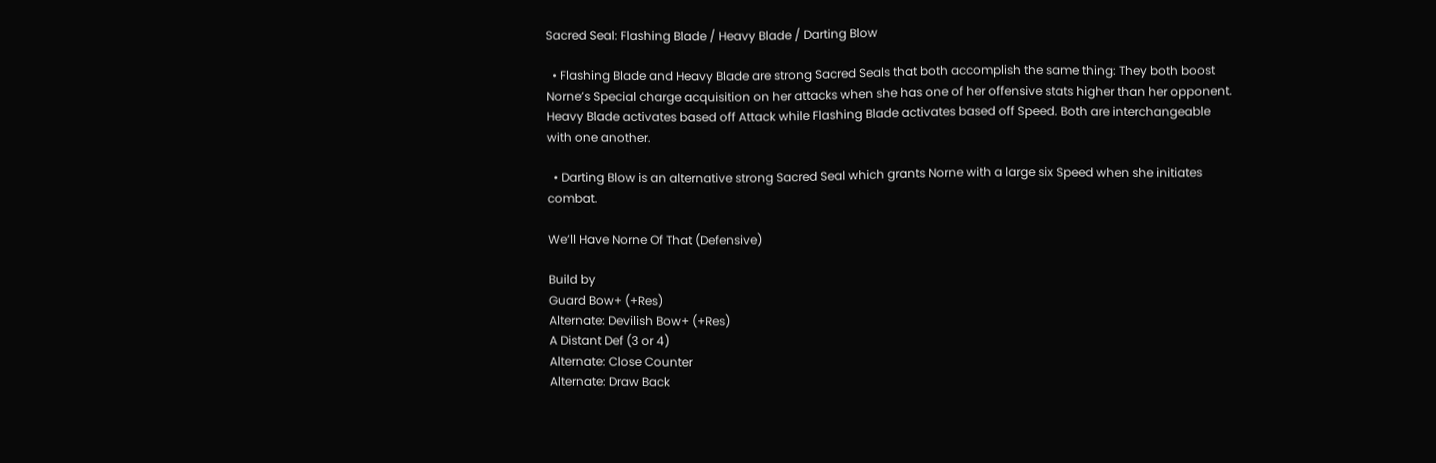Sacred Seal: Flashing Blade / Heavy Blade / Darting Blow

  • Flashing Blade and Heavy Blade are strong Sacred Seals that both accomplish the same thing: They both boost Norne’s Special charge acquisition on her attacks when she has one of her offensive stats higher than her opponent. Heavy Blade activates based off Attack while Flashing Blade activates based off Speed. Both are interchangeable with one another.

  • Darting Blow is an alternative strong Sacred Seal which grants Norne with a large six Speed when she initiates combat.

We’ll Have Norne Of That (Defensive)

Build by
Guard Bow+ (+Res)
Alternate: Devilish Bow+ (+Res)
A Distant Def (3 or 4)
Alternate: Close Counter
Alternate: Draw Back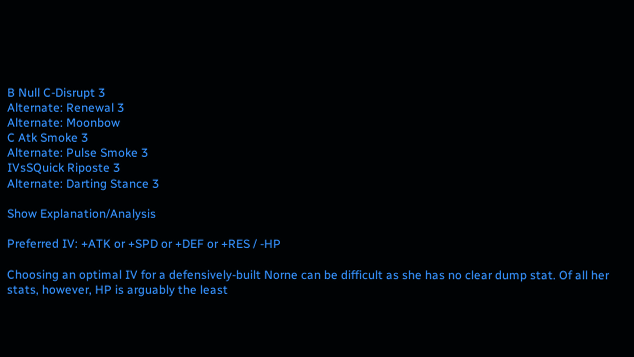B Null C-Disrupt 3
Alternate: Renewal 3
Alternate: Moonbow
C Atk Smoke 3
Alternate: Pulse Smoke 3
IVsSQuick Riposte 3
Alternate: Darting Stance 3

Show Explanation/Analysis

Preferred IV: +ATK or +SPD or +DEF or +RES / -HP

Choosing an optimal IV for a defensively-built Norne can be difficult as she has no clear dump stat. Of all her stats, however, HP is arguably the least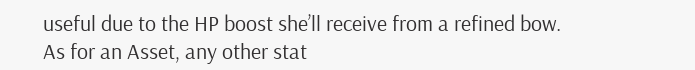useful due to the HP boost she’ll receive from a refined bow. As for an Asset, any other stat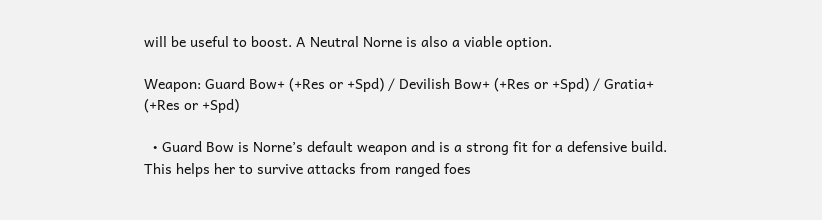will be useful to boost. A Neutral Norne is also a viable option.

Weapon: Guard Bow+ (+Res or +Spd) / Devilish Bow+ (+Res or +Spd) / Gratia+ (+Res or +Spd)

  • Guard Bow is Norne’s default weapon and is a strong fit for a defensive build. This helps her to survive attacks from ranged foes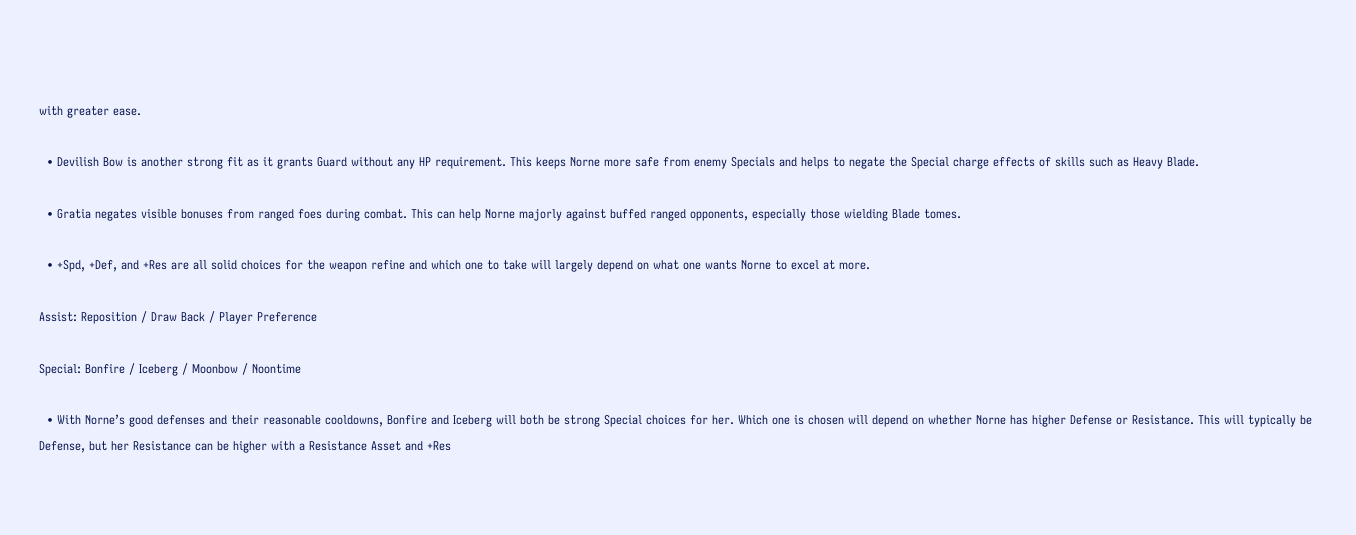with greater ease.

  • Devilish Bow is another strong fit as it grants Guard without any HP requirement. This keeps Norne more safe from enemy Specials and helps to negate the Special charge effects of skills such as Heavy Blade.

  • Gratia negates visible bonuses from ranged foes during combat. This can help Norne majorly against buffed ranged opponents, especially those wielding Blade tomes.

  • +Spd, +Def, and +Res are all solid choices for the weapon refine and which one to take will largely depend on what one wants Norne to excel at more.

Assist: Reposition / Draw Back / Player Preference

Special: Bonfire / Iceberg / Moonbow / Noontime

  • With Norne’s good defenses and their reasonable cooldowns, Bonfire and Iceberg will both be strong Special choices for her. Which one is chosen will depend on whether Norne has higher Defense or Resistance. This will typically be Defense, but her Resistance can be higher with a Resistance Asset and +Res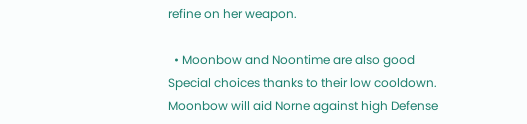refine on her weapon.

  • Moonbow and Noontime are also good Special choices thanks to their low cooldown. Moonbow will aid Norne against high Defense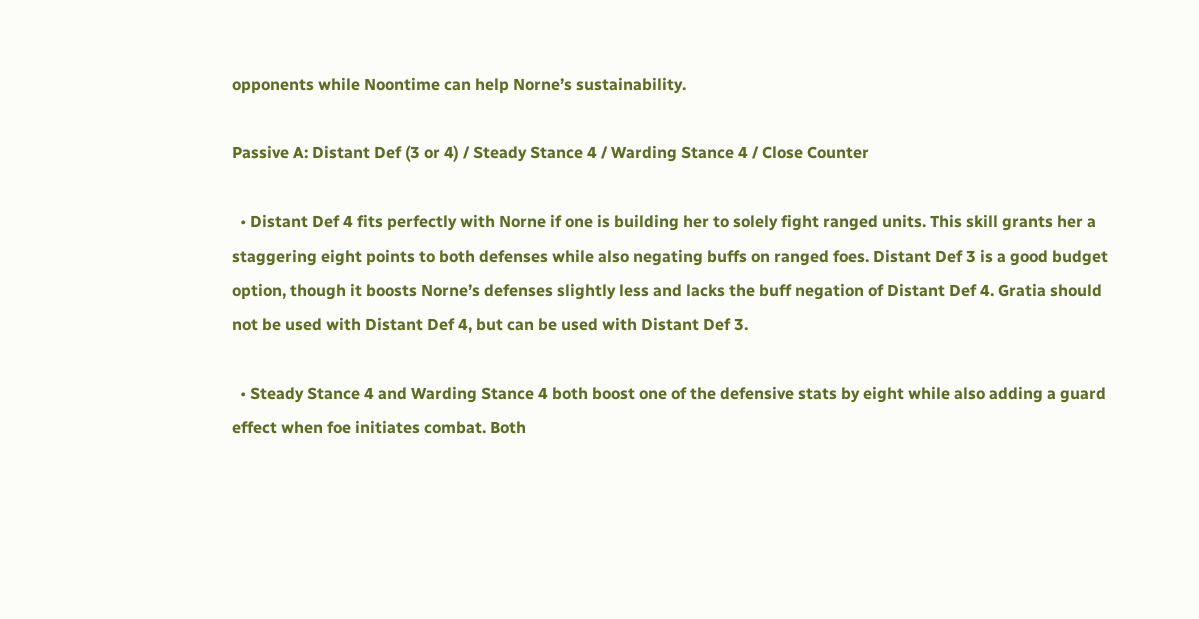opponents while Noontime can help Norne’s sustainability.

Passive A: Distant Def (3 or 4) / Steady Stance 4 / Warding Stance 4 / Close Counter

  • Distant Def 4 fits perfectly with Norne if one is building her to solely fight ranged units. This skill grants her a staggering eight points to both defenses while also negating buffs on ranged foes. Distant Def 3 is a good budget option, though it boosts Norne’s defenses slightly less and lacks the buff negation of Distant Def 4. Gratia should not be used with Distant Def 4, but can be used with Distant Def 3.

  • Steady Stance 4 and Warding Stance 4 both boost one of the defensive stats by eight while also adding a guard effect when foe initiates combat. Both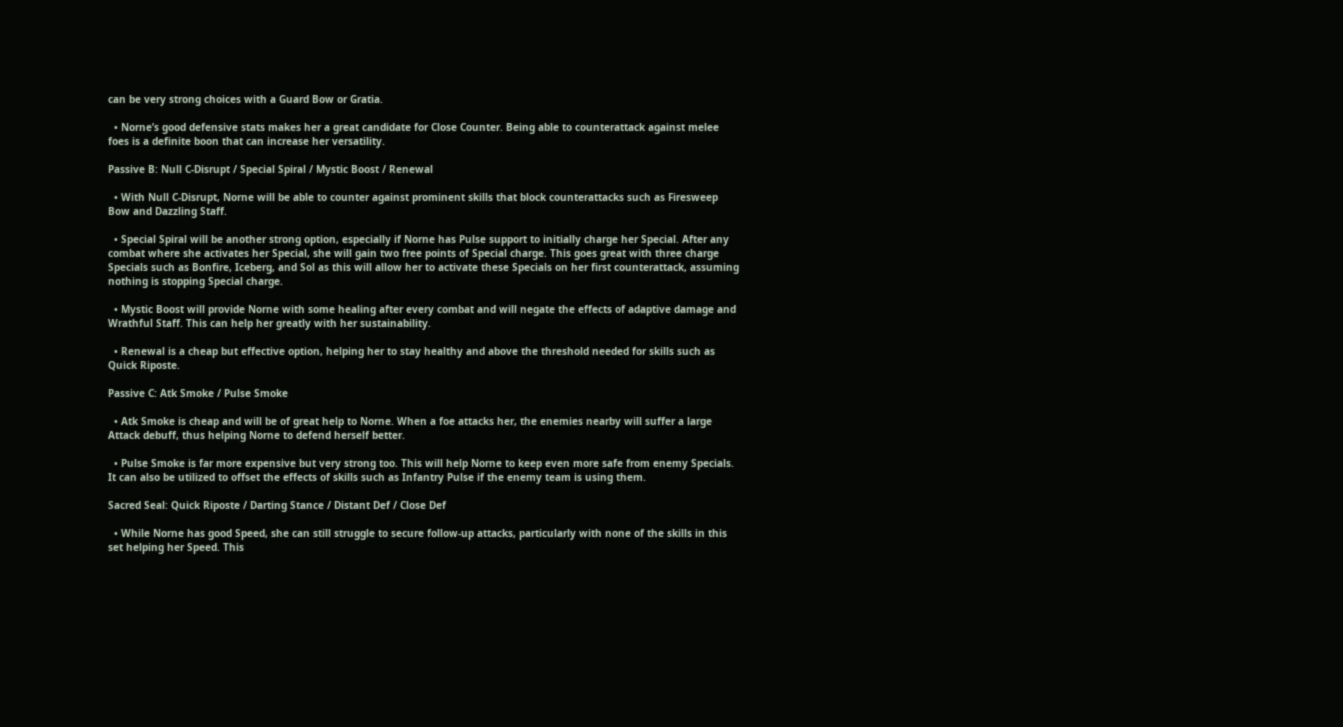can be very strong choices with a Guard Bow or Gratia.

  • Norne’s good defensive stats makes her a great candidate for Close Counter. Being able to counterattack against melee foes is a definite boon that can increase her versatility.

Passive B: Null C-Disrupt / Special Spiral / Mystic Boost / Renewal

  • With Null C-Disrupt, Norne will be able to counter against prominent skills that block counterattacks such as Firesweep Bow and Dazzling Staff.

  • Special Spiral will be another strong option, especially if Norne has Pulse support to initially charge her Special. After any combat where she activates her Special, she will gain two free points of Special charge. This goes great with three charge Specials such as Bonfire, Iceberg, and Sol as this will allow her to activate these Specials on her first counterattack, assuming nothing is stopping Special charge.

  • Mystic Boost will provide Norne with some healing after every combat and will negate the effects of adaptive damage and Wrathful Staff. This can help her greatly with her sustainability.

  • Renewal is a cheap but effective option, helping her to stay healthy and above the threshold needed for skills such as Quick Riposte.

Passive C: Atk Smoke / Pulse Smoke

  • Atk Smoke is cheap and will be of great help to Norne. When a foe attacks her, the enemies nearby will suffer a large Attack debuff, thus helping Norne to defend herself better.

  • Pulse Smoke is far more expensive but very strong too. This will help Norne to keep even more safe from enemy Specials. It can also be utilized to offset the effects of skills such as Infantry Pulse if the enemy team is using them.

Sacred Seal: Quick Riposte / Darting Stance / Distant Def / Close Def

  • While Norne has good Speed, she can still struggle to secure follow-up attacks, particularly with none of the skills in this set helping her Speed. This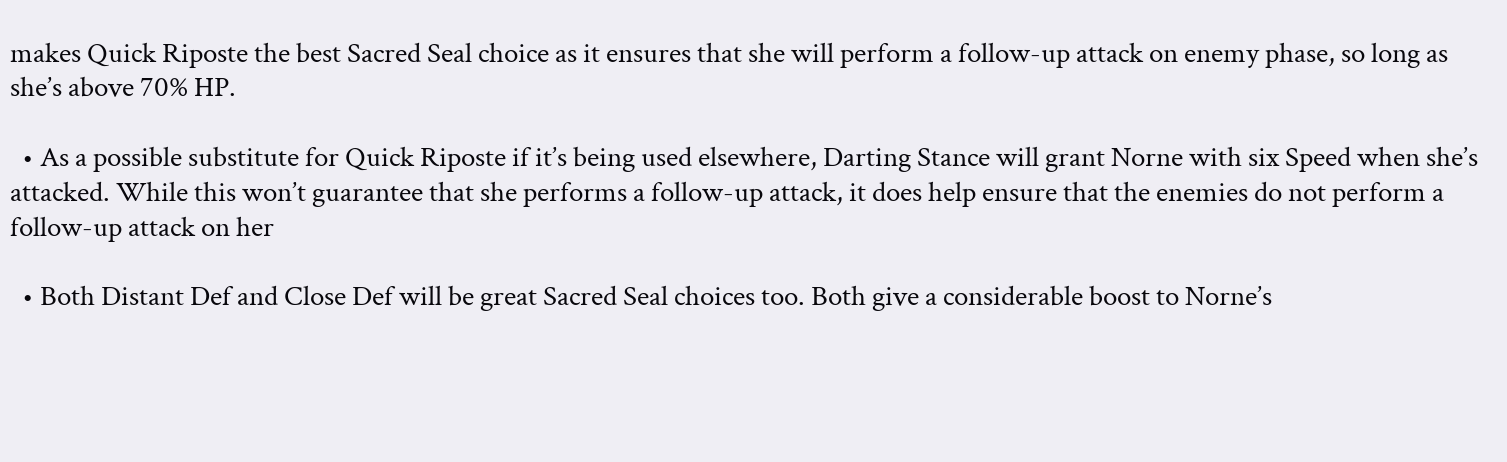makes Quick Riposte the best Sacred Seal choice as it ensures that she will perform a follow-up attack on enemy phase, so long as she’s above 70% HP.

  • As a possible substitute for Quick Riposte if it’s being used elsewhere, Darting Stance will grant Norne with six Speed when she’s attacked. While this won’t guarantee that she performs a follow-up attack, it does help ensure that the enemies do not perform a follow-up attack on her

  • Both Distant Def and Close Def will be great Sacred Seal choices too. Both give a considerable boost to Norne’s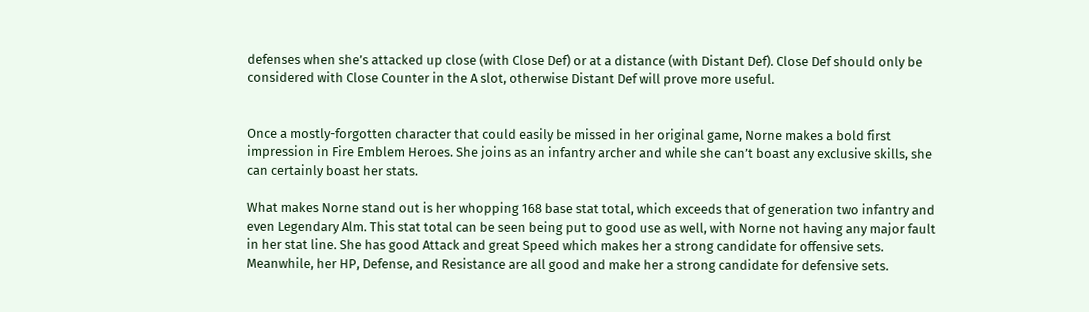defenses when she’s attacked up close (with Close Def) or at a distance (with Distant Def). Close Def should only be considered with Close Counter in the A slot, otherwise Distant Def will prove more useful.


Once a mostly-forgotten character that could easily be missed in her original game, Norne makes a bold first impression in Fire Emblem Heroes. She joins as an infantry archer and while she can’t boast any exclusive skills, she can certainly boast her stats.

What makes Norne stand out is her whopping 168 base stat total, which exceeds that of generation two infantry and even Legendary Alm. This stat total can be seen being put to good use as well, with Norne not having any major fault in her stat line. She has good Attack and great Speed which makes her a strong candidate for offensive sets. Meanwhile, her HP, Defense, and Resistance are all good and make her a strong candidate for defensive sets.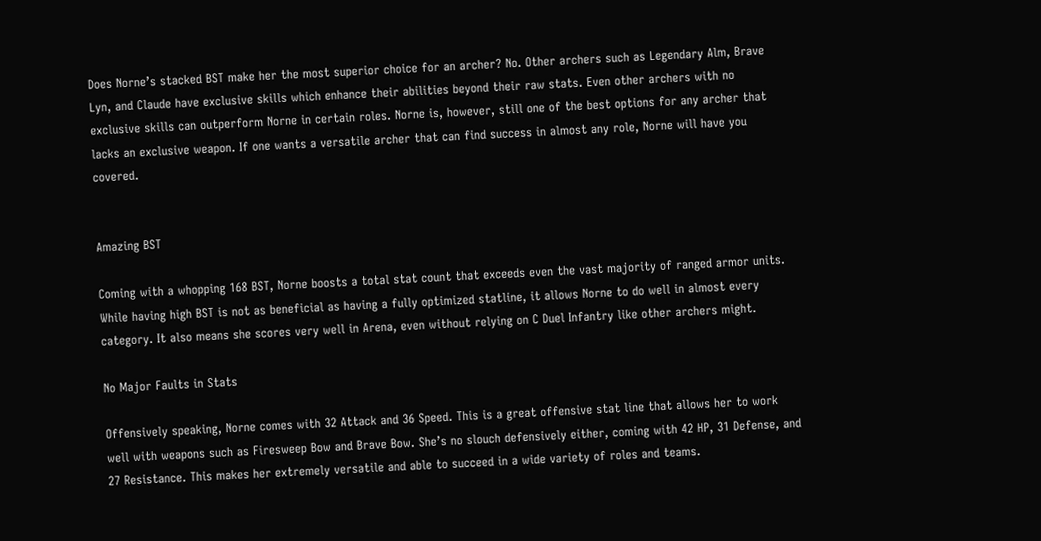Does Norne’s stacked BST make her the most superior choice for an archer? No. Other archers such as Legendary Alm, Brave Lyn, and Claude have exclusive skills which enhance their abilities beyond their raw stats. Even other archers with no exclusive skills can outperform Norne in certain roles. Norne is, however, still one of the best options for any archer that lacks an exclusive weapon. If one wants a versatile archer that can find success in almost any role, Norne will have you covered.


Amazing BST

Coming with a whopping 168 BST, Norne boosts a total stat count that exceeds even the vast majority of ranged armor units. While having high BST is not as beneficial as having a fully optimized statline, it allows Norne to do well in almost every category. It also means she scores very well in Arena, even without relying on C Duel Infantry like other archers might.

No Major Faults in Stats

Offensively speaking, Norne comes with 32 Attack and 36 Speed. This is a great offensive stat line that allows her to work well with weapons such as Firesweep Bow and Brave Bow. She’s no slouch defensively either, coming with 42 HP, 31 Defense, and 27 Resistance. This makes her extremely versatile and able to succeed in a wide variety of roles and teams.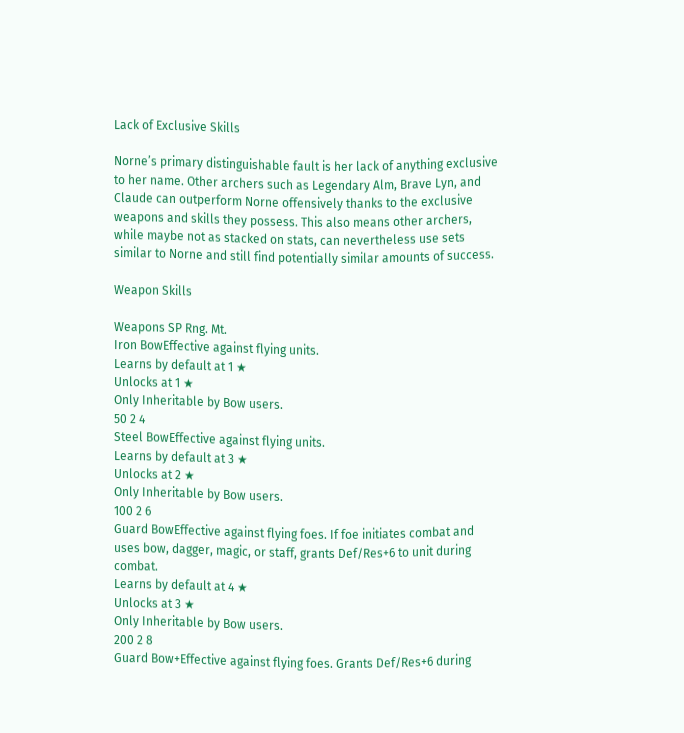Lack of Exclusive Skills

Norne’s primary distinguishable fault is her lack of anything exclusive to her name. Other archers such as Legendary Alm, Brave Lyn, and Claude can outperform Norne offensively thanks to the exclusive weapons and skills they possess. This also means other archers, while maybe not as stacked on stats, can nevertheless use sets similar to Norne and still find potentially similar amounts of success.

Weapon Skills

Weapons SP Rng. Mt.
Iron BowEffective against flying units.
Learns by default at 1 ★
Unlocks at 1 ★
Only Inheritable by Bow users.
50 2 4
Steel BowEffective against flying units.
Learns by default at 3 ★
Unlocks at 2 ★
Only Inheritable by Bow users.
100 2 6
Guard BowEffective against flying foes. If foe initiates combat and uses bow, dagger, magic, or staff, grants Def/Res+6 to unit during combat.
Learns by default at 4 ★
Unlocks at 3 ★
Only Inheritable by Bow users.
200 2 8
Guard Bow+Effective against flying foes. Grants Def/Res+6 during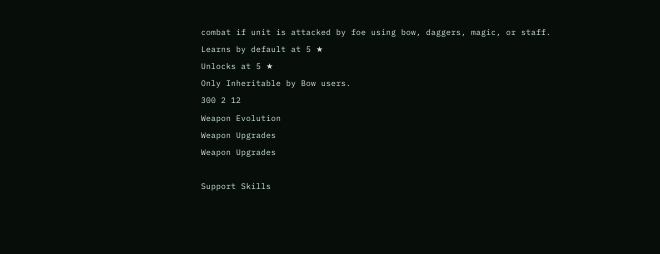combat if unit is attacked by foe using bow, daggers, magic, or staff.
Learns by default at 5 ★
Unlocks at 5 ★
Only Inheritable by Bow users.
300 2 12
Weapon Evolution
Weapon Upgrades
Weapon Upgrades

Support Skills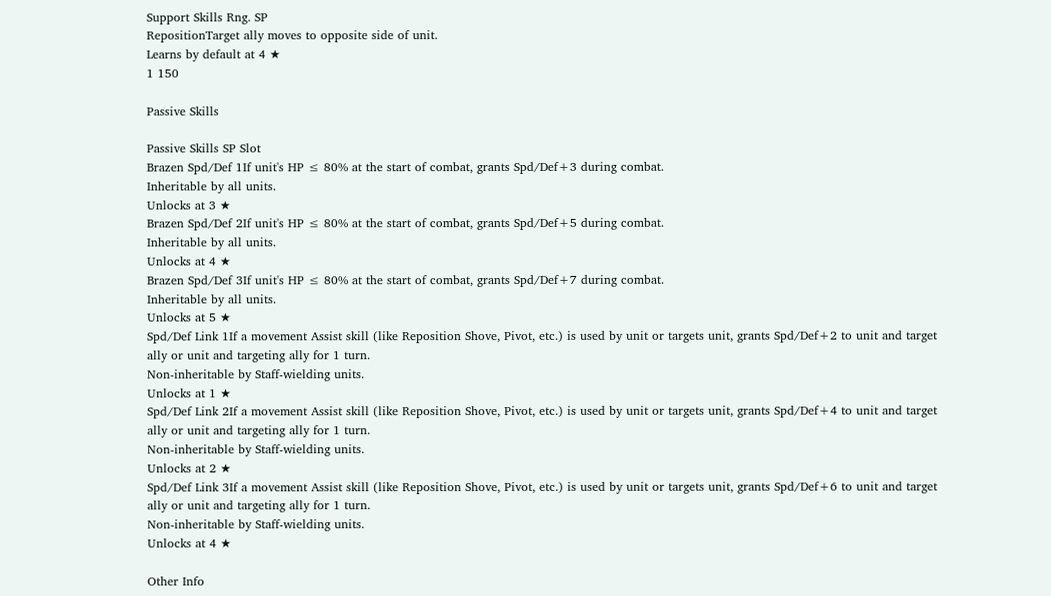Support Skills Rng. SP
RepositionTarget ally moves to opposite side of unit.
Learns by default at 4 ★
1 150

Passive Skills

Passive Skills SP Slot
Brazen Spd/Def 1If unit's HP ≤ 80% at the start of combat, grants Spd/Def+3 during combat.
Inheritable by all units.
Unlocks at 3 ★
Brazen Spd/Def 2If unit's HP ≤ 80% at the start of combat, grants Spd/Def+5 during combat.
Inheritable by all units.
Unlocks at 4 ★
Brazen Spd/Def 3If unit's HP ≤ 80% at the start of combat, grants Spd/Def+7 during combat.
Inheritable by all units.
Unlocks at 5 ★
Spd/Def Link 1If a movement Assist skill (like Reposition Shove, Pivot, etc.) is used by unit or targets unit, grants Spd/Def+2 to unit and target ally or unit and targeting ally for 1 turn.
Non-inheritable by Staff-wielding units.
Unlocks at 1 ★
Spd/Def Link 2If a movement Assist skill (like Reposition Shove, Pivot, etc.) is used by unit or targets unit, grants Spd/Def+4 to unit and target ally or unit and targeting ally for 1 turn.
Non-inheritable by Staff-wielding units.
Unlocks at 2 ★
Spd/Def Link 3If a movement Assist skill (like Reposition Shove, Pivot, etc.) is used by unit or targets unit, grants Spd/Def+6 to unit and target ally or unit and targeting ally for 1 turn.
Non-inheritable by Staff-wielding units.
Unlocks at 4 ★

Other Info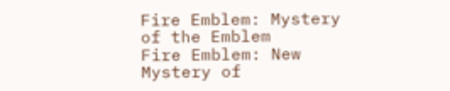Fire Emblem: Mystery of the Emblem
Fire Emblem: New Mystery of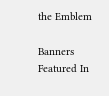the Emblem

Banners Featured In